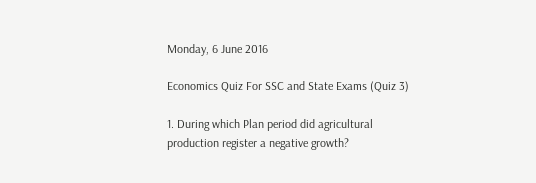Monday, 6 June 2016

Economics Quiz For SSC and State Exams (Quiz 3)

1. During which Plan period did agricultural production register a negative growth?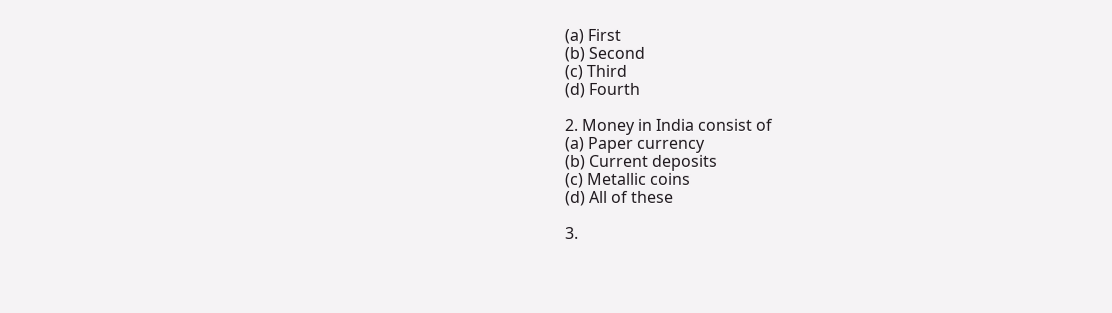(a) First
(b) Second
(c) Third
(d) Fourth

2. Money in India consist of
(a) Paper currency
(b) Current deposits
(c) Metallic coins
(d) All of these

3.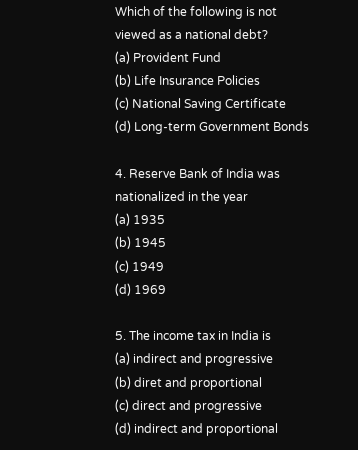Which of the following is not viewed as a national debt?
(a) Provident Fund
(b) Life Insurance Policies
(c) National Saving Certificate
(d) Long-term Government Bonds

4. Reserve Bank of India was nationalized in the year
(a) 1935
(b) 1945
(c) 1949
(d) 1969

5. The income tax in India is
(a) indirect and progressive
(b) diret and proportional
(c) direct and progressive
(d) indirect and proportional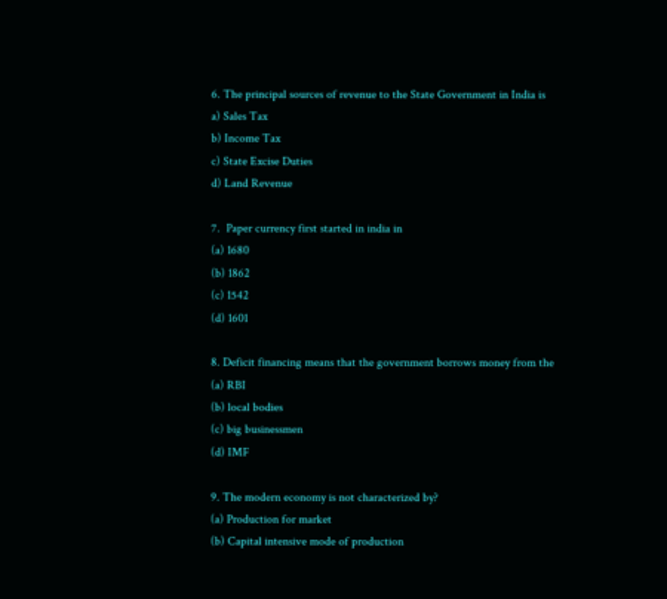6. The principal sources of revenue to the State Government in India is
a) Sales Tax
b) Income Tax
c) State Excise Duties
d) Land Revenue

7.  Paper currency first started in india in
(a) 1680
(b) 1862
(c) 1542
(d) 1601

8. Deficit financing means that the government borrows money from the
(a) RBI
(b) local bodies
(c) big businessmen
(d) IMF

9. The modern economy is not characterized by?
(a) Production for market
(b) Capital intensive mode of production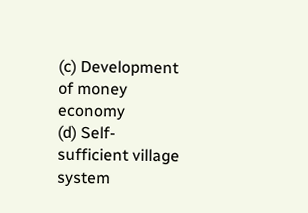(c) Development of money economy
(d) Self-sufficient village system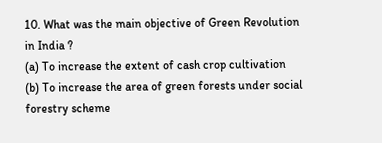10. What was the main objective of Green Revolution in India ?
(a) To increase the extent of cash crop cultivation
(b) To increase the area of green forests under social forestry scheme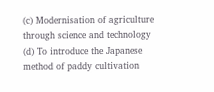(c) Modernisation of agriculture through science and technology
(d) To introduce the Japanese method of paddy cultivation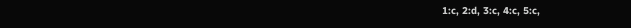1:c, 2:d, 3:c, 4:c, 5:c,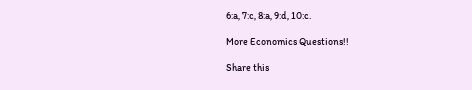6:a, 7:c, 8:a, 9:d, 10:c.

More Economics Questions!!

Share this